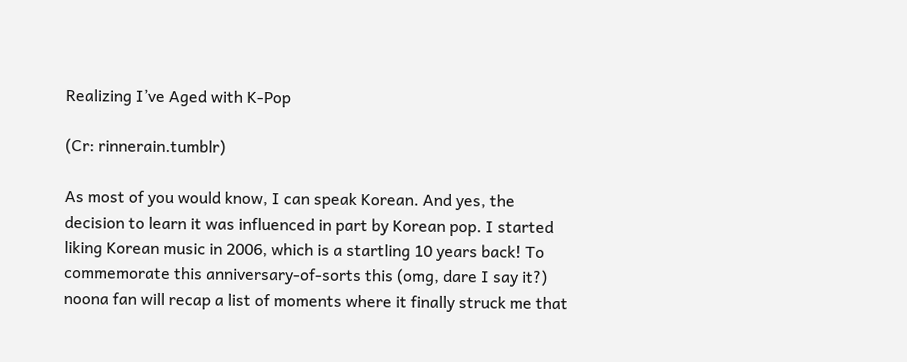Realizing I’ve Aged with K-Pop

(Cr: rinnerain.tumblr)

As most of you would know, I can speak Korean. And yes, the decision to learn it was influenced in part by Korean pop. I started liking Korean music in 2006, which is a startling 10 years back! To commemorate this anniversary-of-sorts this (omg, dare I say it?) noona fan will recap a list of moments where it finally struck me that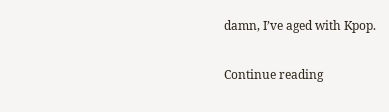damn, I’ve aged with Kpop.

Continue reading